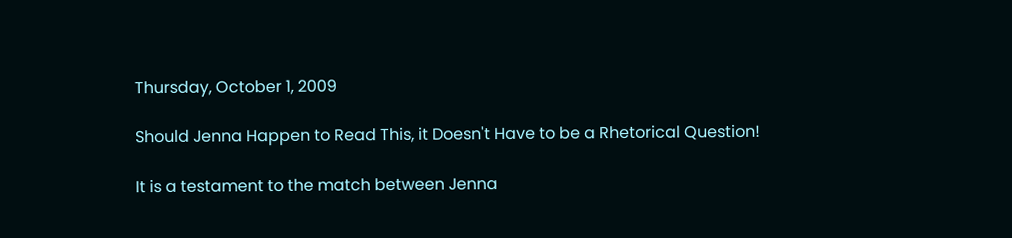Thursday, October 1, 2009

Should Jenna Happen to Read This, it Doesn't Have to be a Rhetorical Question!

It is a testament to the match between Jenna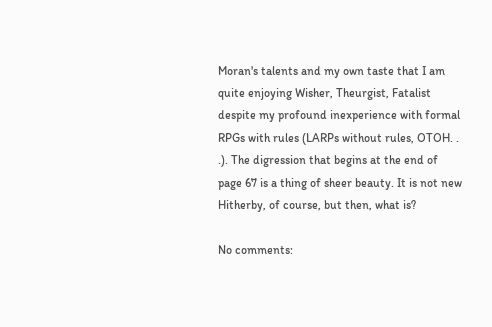Moran's talents and my own taste that I am quite enjoying Wisher, Theurgist, Fatalist despite my profound inexperience with formal RPGs with rules (LARPs without rules, OTOH. . .). The digression that begins at the end of page 67 is a thing of sheer beauty. It is not new Hitherby, of course, but then, what is?

No comments: